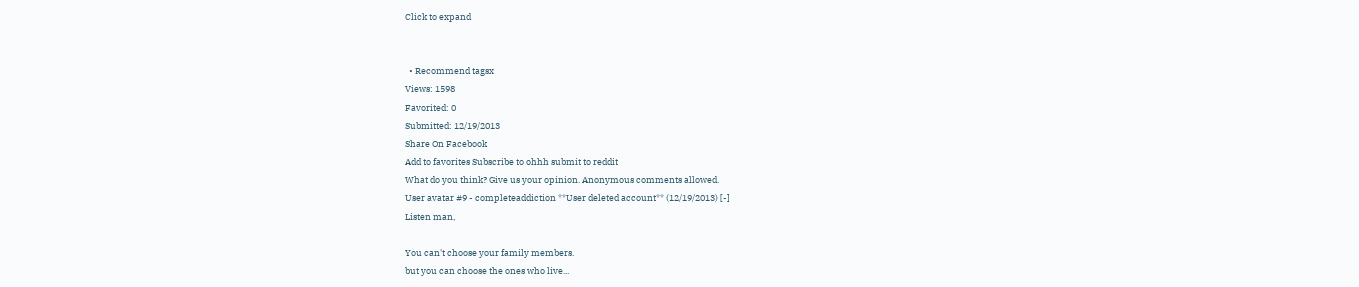Click to expand


  • Recommend tagsx
Views: 1598
Favorited: 0
Submitted: 12/19/2013
Share On Facebook
Add to favorites Subscribe to ohhh submit to reddit
What do you think? Give us your opinion. Anonymous comments allowed.
User avatar #9 - completeaddiction **User deleted account** (12/19/2013) [-]
Listen man,

You can't choose your family members.
but you can choose the ones who live...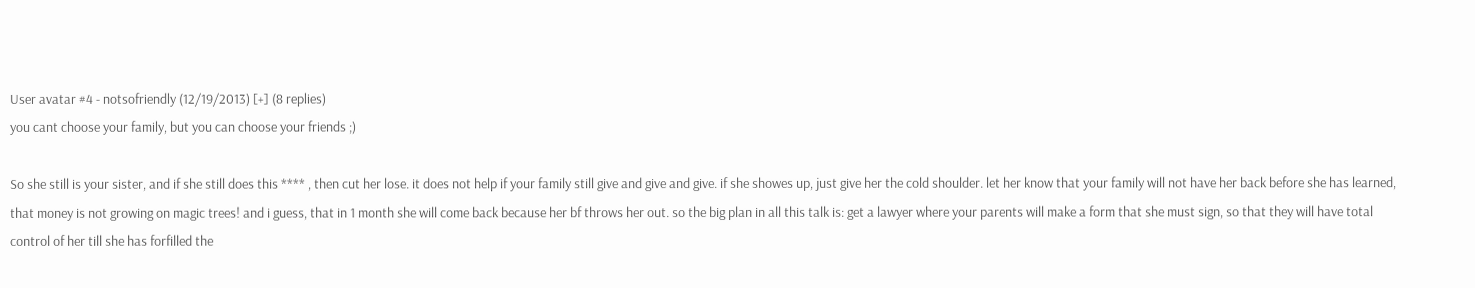User avatar #4 - notsofriendly (12/19/2013) [+] (8 replies)
you cant choose your family, but you can choose your friends ;)

So she still is your sister, and if she still does this **** , then cut her lose. it does not help if your family still give and give and give. if she showes up, just give her the cold shoulder. let her know that your family will not have her back before she has learned, that money is not growing on magic trees! and i guess, that in 1 month she will come back because her bf throws her out. so the big plan in all this talk is: get a lawyer where your parents will make a form that she must sign, so that they will have total control of her till she has forfilled the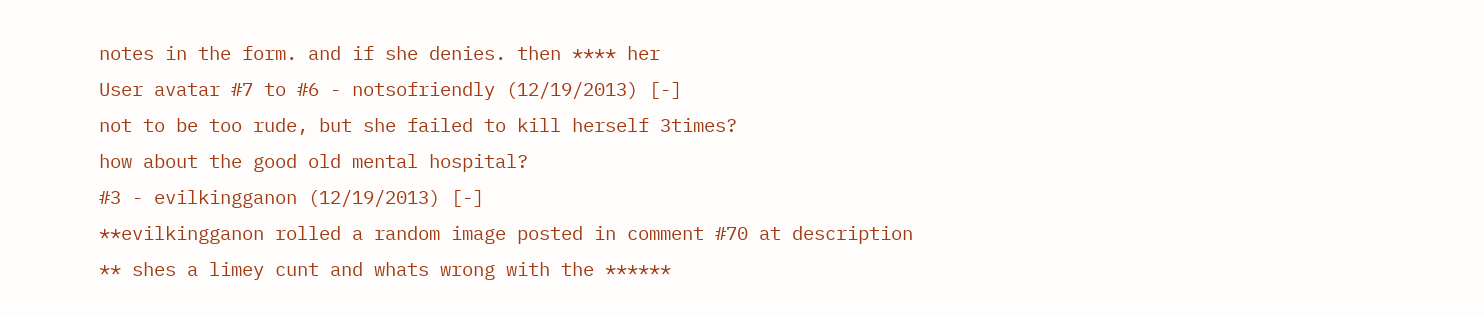notes in the form. and if she denies. then **** her
User avatar #7 to #6 - notsofriendly (12/19/2013) [-]
not to be too rude, but she failed to kill herself 3times?
how about the good old mental hospital?
#3 - evilkingganon (12/19/2013) [-]
**evilkingganon rolled a random image posted in comment #70 at description ** shes a limey cunt and whats wrong with the ******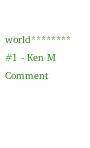world********
#1 - Ken M Comment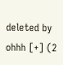deleted by ohhh [+] (2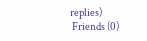replies)
 Friends (0)